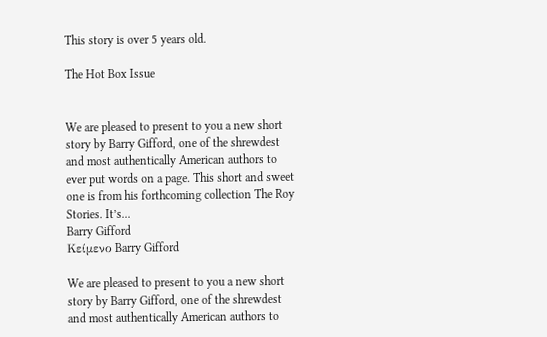This story is over 5 years old.

The Hot Box Issue


We are pleased to present to you a new short story by Barry Gifford, one of the shrewdest and most authentically American authors to ever put words on a page. This short and sweet one is from his forthcoming collection The Roy Stories. It’s...
Barry Gifford
Κείμενο Barry Gifford

We are pleased to present to you a new short story by Barry Gifford, one of the shrewdest and most authentically American authors to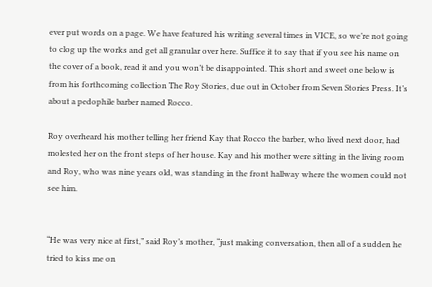ever put words on a page. We have featured his writing several times in VICE, so we’re not going to clog up the works and get all granular over here. Suffice it to say that if you see his name on the cover of a book, read it and you won’t be disappointed. This short and sweet one below is from his forthcoming collection The Roy Stories, due out in October from Seven Stories Press. It’s about a pedophile barber named Rocco.

Roy overheard his mother telling her friend Kay that Rocco the barber, who lived next door, had molested her on the front steps of her house. Kay and his mother were sitting in the living room and Roy, who was nine years old, was standing in the front hallway where the women could not see him.


“He was very nice at first,” said Roy’s mother, “just making conversation, then all of a sudden he tried to kiss me on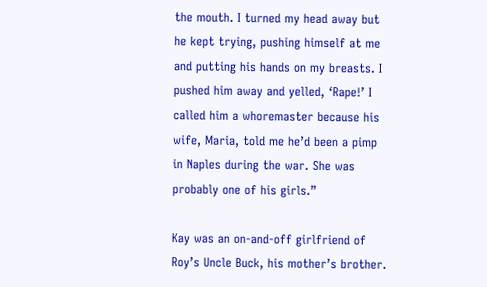the mouth. I turned my head away but he kept trying, pushing himself at me and putting his hands on my breasts. I pushed him away and yelled, ‘Rape!’ I called him a whoremaster because his wife, Maria, told me he’d been a pimp in Naples during the war. She was probably one of his girls.”

Kay was an on-and-off girlfriend of Roy’s Uncle Buck, his mother’s brother.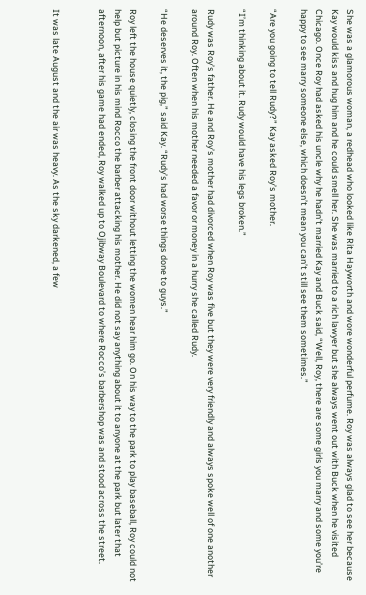She was a glamorous woman, a redhead who looked like Rita Hayworth and wore wonderful perfume. Roy was always glad to see her because Kay would kiss and hug him and he could smell her. She was married to a rich lawyer but she always went out with Buck when he visited Chicago. Once Roy had asked his uncle why he hadn’t married Kay and Buck said, “Well, Roy, there are some girls you marry and some you’re happy to see marry someone else, which doesn’t mean you can’t still see them sometimes.”

“Are you going to tell Rudy?” Kay asked Roy’s mother.

“I’m thinking about it. Rudy would have his legs broken.”

Rudy was Roy’s father. He and Roy’s mother had divorced when Roy was five but they were very friendly and always spoke well of one another around Roy. Often when his mother needed a favor or money in a hurry she called Rudy.

“He deserves it, the pig,” said Kay. “Rudy’s had worse things done to guys.”

Roy left the house quietly, closing the front door without letting the women hear him go. On his way to the park to play baseball, Roy could not help but picture in his mind Rocco the barber attacking his mother. He did not say anything about it to anyone at the park but later that afternoon, after his game had ended, Roy walked up to Ojibway Boulevard to where Rocco’s barbershop was and stood across the street.


It was late August and the air was heavy. As the sky darkened, a few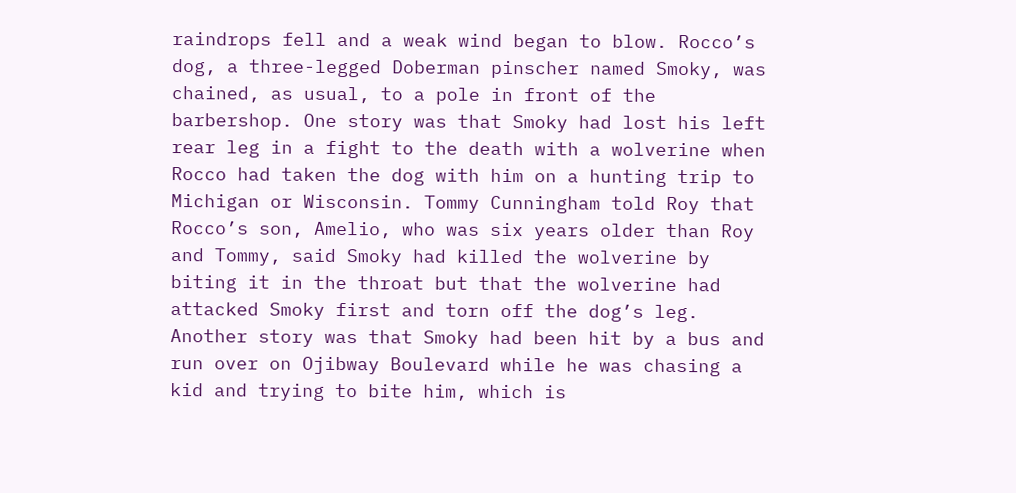raindrops fell and a weak wind began to blow. Rocco’s dog, a three-legged Doberman pinscher named Smoky, was chained, as usual, to a pole in front of the barbershop. One story was that Smoky had lost his left rear leg in a fight to the death with a wolverine when Rocco had taken the dog with him on a hunting trip to Michigan or Wisconsin. Tommy Cunningham told Roy that Rocco’s son, Amelio, who was six years older than Roy and Tommy, said Smoky had killed the wolverine by biting it in the throat but that the wolverine had attacked Smoky first and torn off the dog’s leg. Another story was that Smoky had been hit by a bus and run over on Ojibway Boulevard while he was chasing a kid and trying to bite him, which is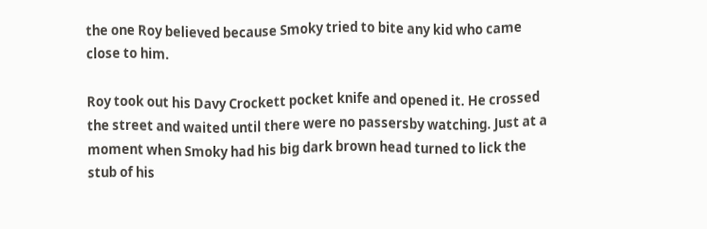the one Roy believed because Smoky tried to bite any kid who came close to him.

Roy took out his Davy Crockett pocket knife and opened it. He crossed the street and waited until there were no passersby watching. Just at a moment when Smoky had his big dark brown head turned to lick the stub of his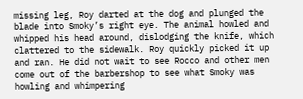missing leg, Roy darted at the dog and plunged the blade into Smoky’s right eye. The animal howled and whipped his head around, dislodging the knife, which clattered to the sidewalk. Roy quickly picked it up and ran. He did not wait to see Rocco and other men come out of the barbershop to see what Smoky was howling and whimpering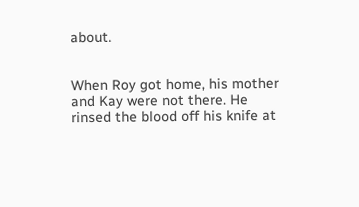about.


When Roy got home, his mother and Kay were not there. He rinsed the blood off his knife at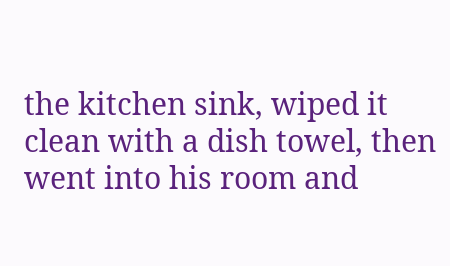the kitchen sink, wiped it clean with a dish towel, then went into his room and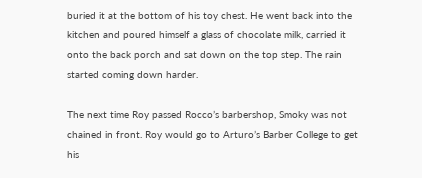buried it at the bottom of his toy chest. He went back into the kitchen and poured himself a glass of chocolate milk, carried it onto the back porch and sat down on the top step. The rain started coming down harder.

The next time Roy passed Rocco’s barbershop, Smoky was not chained in front. Roy would go to Arturo’s Barber College to get his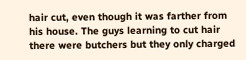hair cut, even though it was farther from his house. The guys learning to cut hair there were butchers but they only charged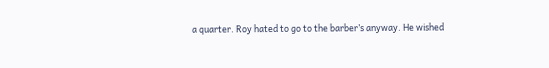a quarter. Roy hated to go to the barber’s anyway. He wished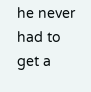he never had to get a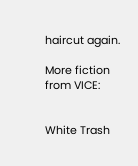haircut again.

More fiction from VICE:


White Trash